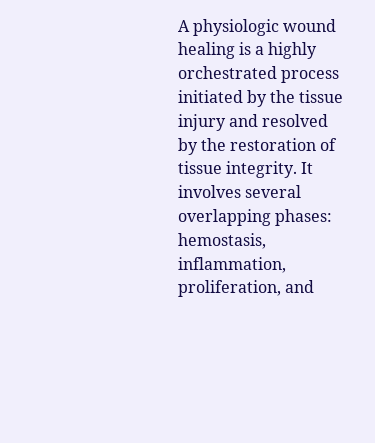A physiologic wound healing is a highly orchestrated process initiated by the tissue injury and resolved by the restoration of tissue integrity. It involves several overlapping phases: hemostasis, inflammation, proliferation, and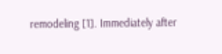remodeling [1]. Immediately after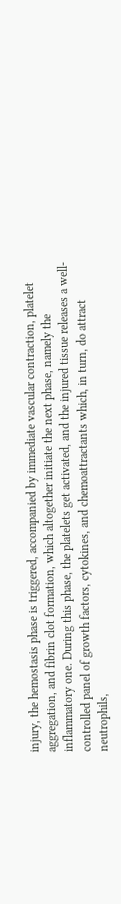injury, the hemostasis phase is triggered, accompanied by immediate vascular contraction, platelet aggregation, and fibrin clot formation, which altogether initiate the next phase, namely the inflammatory one. During this phase, the platelets get activated, and the injured tissue releases a well-controlled panel of growth factors, cytokines, and chemoattractants which, in turn, do attract neutrophils,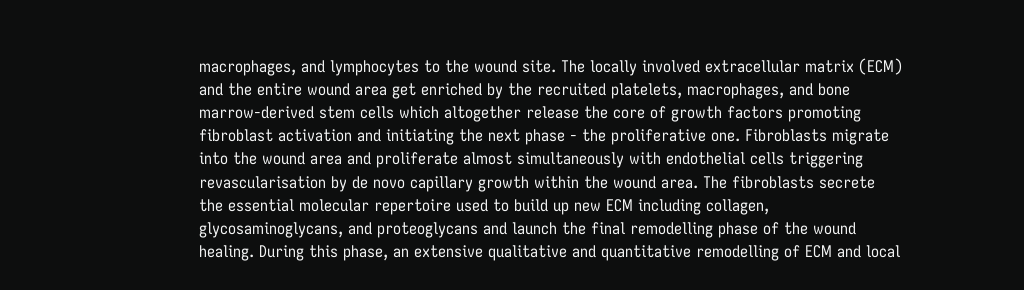macrophages, and lymphocytes to the wound site. The locally involved extracellular matrix (ECM) and the entire wound area get enriched by the recruited platelets, macrophages, and bone marrow-derived stem cells which altogether release the core of growth factors promoting fibroblast activation and initiating the next phase - the proliferative one. Fibroblasts migrate into the wound area and proliferate almost simultaneously with endothelial cells triggering revascularisation by de novo capillary growth within the wound area. The fibroblasts secrete the essential molecular repertoire used to build up new ECM including collagen, glycosaminoglycans, and proteoglycans and launch the final remodelling phase of the wound healing. During this phase, an extensive qualitative and quantitative remodelling of ECM and local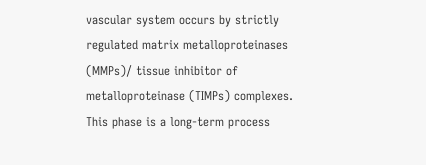vascular system occurs by strictly regulated matrix metalloproteinases (MMPs)/ tissue inhibitor of metalloproteinase (TIMPs) complexes. This phase is a long-term process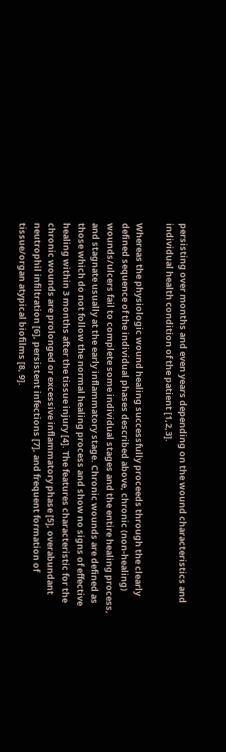persisting over months and even years depending on the wound characteristics and individual health condition of the patient [1,2,3].

Whereas the physiologic wound healing successfully proceeds through the clearly defined sequence of the individual phases described above, chronic (non-healing) wounds/ulcers fail to complete some individual stages and the entire healing process, and stagnate usually at the early inflammatory stage. Chronic wounds are defined as those which do not follow the normal healing process and show no signs of effective healing within 3 months after the tissue injury [4]. The features characteristic for the chronic wounds are prolonged or excessive inflammatory phase [5], overabundant neutrophil infiltration [6], persistent infections [7], and frequent formation of tissue/organ atypical biofilms [8, 9].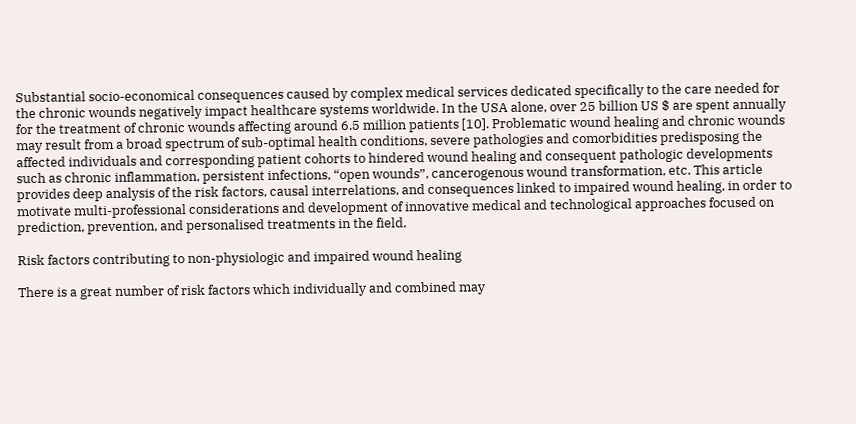Substantial socio-economical consequences caused by complex medical services dedicated specifically to the care needed for the chronic wounds negatively impact healthcare systems worldwide. In the USA alone, over 25 billion US $ are spent annually for the treatment of chronic wounds affecting around 6.5 million patients [10]. Problematic wound healing and chronic wounds may result from a broad spectrum of sub-optimal health conditions, severe pathologies and comorbidities predisposing the affected individuals and corresponding patient cohorts to hindered wound healing and consequent pathologic developments such as chronic inflammation, persistent infections, “open wounds”, cancerogenous wound transformation, etc. This article provides deep analysis of the risk factors, causal interrelations, and consequences linked to impaired wound healing, in order to motivate multi-professional considerations and development of innovative medical and technological approaches focused on prediction, prevention, and personalised treatments in the field.

Risk factors contributing to non-physiologic and impaired wound healing

There is a great number of risk factors which individually and combined may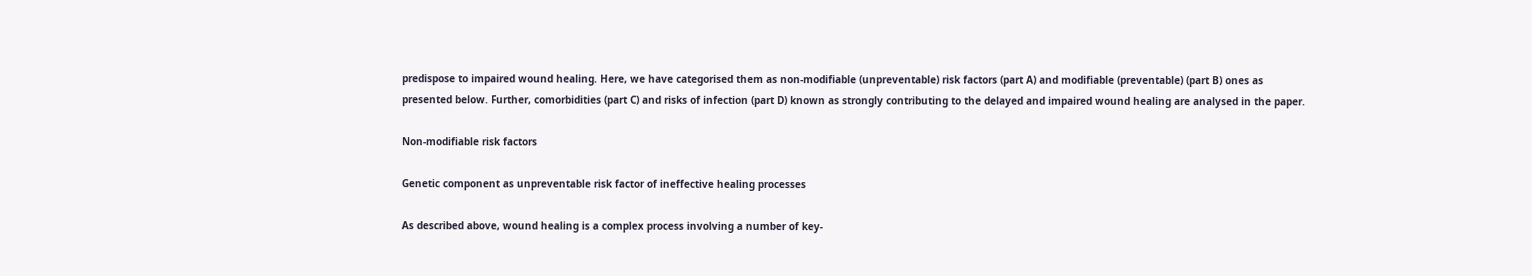predispose to impaired wound healing. Here, we have categorised them as non-modifiable (unpreventable) risk factors (part A) and modifiable (preventable) (part B) ones as presented below. Further, comorbidities (part C) and risks of infection (part D) known as strongly contributing to the delayed and impaired wound healing are analysed in the paper.

Non-modifiable risk factors

Genetic component as unpreventable risk factor of ineffective healing processes

As described above, wound healing is a complex process involving a number of key-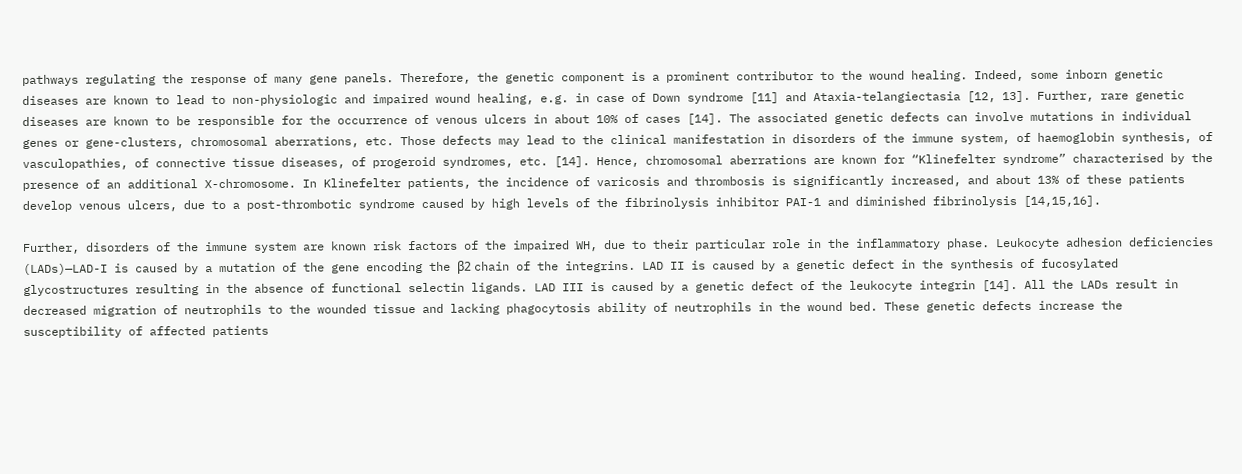pathways regulating the response of many gene panels. Therefore, the genetic component is a prominent contributor to the wound healing. Indeed, some inborn genetic diseases are known to lead to non-physiologic and impaired wound healing, e.g. in case of Down syndrome [11] and Ataxia-telangiectasia [12, 13]. Further, rare genetic diseases are known to be responsible for the occurrence of venous ulcers in about 10% of cases [14]. The associated genetic defects can involve mutations in individual genes or gene-clusters, chromosomal aberrations, etc. Those defects may lead to the clinical manifestation in disorders of the immune system, of haemoglobin synthesis, of vasculopathies, of connective tissue diseases, of progeroid syndromes, etc. [14]. Hence, chromosomal aberrations are known for “Klinefelter syndrome” characterised by the presence of an additional X-chromosome. In Klinefelter patients, the incidence of varicosis and thrombosis is significantly increased, and about 13% of these patients develop venous ulcers, due to a post-thrombotic syndrome caused by high levels of the fibrinolysis inhibitor PAI-1 and diminished fibrinolysis [14,15,16].

Further, disorders of the immune system are known risk factors of the impaired WH, due to their particular role in the inflammatory phase. Leukocyte adhesion deficiencies (LADs)—LAD-I is caused by a mutation of the gene encoding the β2 chain of the integrins. LAD II is caused by a genetic defect in the synthesis of fucosylated glycostructures resulting in the absence of functional selectin ligands. LAD III is caused by a genetic defect of the leukocyte integrin [14]. All the LADs result in decreased migration of neutrophils to the wounded tissue and lacking phagocytosis ability of neutrophils in the wound bed. These genetic defects increase the susceptibility of affected patients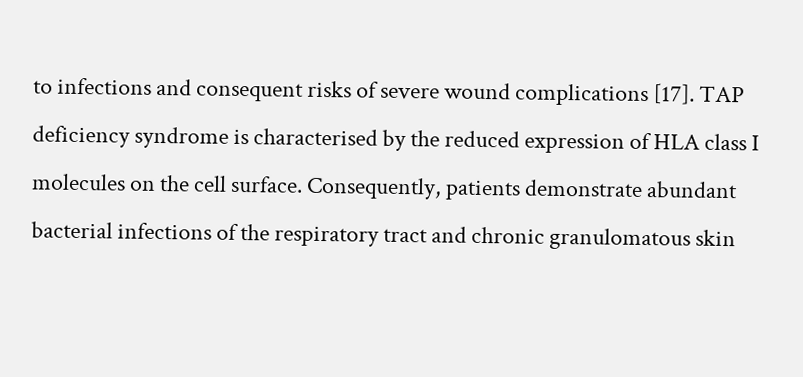to infections and consequent risks of severe wound complications [17]. TAP deficiency syndrome is characterised by the reduced expression of HLA class I molecules on the cell surface. Consequently, patients demonstrate abundant bacterial infections of the respiratory tract and chronic granulomatous skin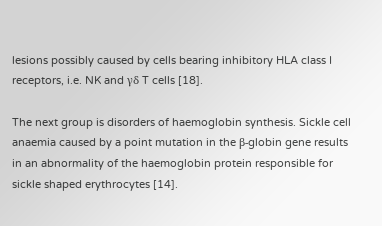lesions possibly caused by cells bearing inhibitory HLA class I receptors, i.e. NK and γδ T cells [18].

The next group is disorders of haemoglobin synthesis. Sickle cell anaemia caused by a point mutation in the β-globin gene results in an abnormality of the haemoglobin protein responsible for sickle shaped erythrocytes [14].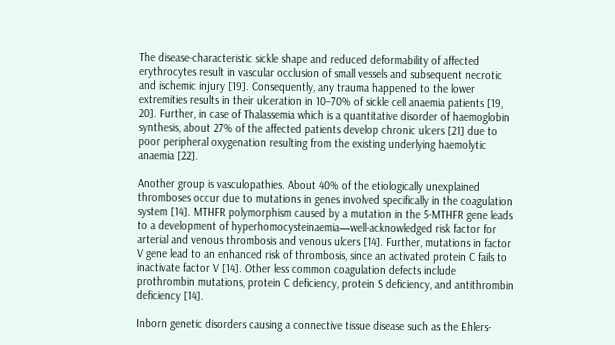The disease-characteristic sickle shape and reduced deformability of affected erythrocytes result in vascular occlusion of small vessels and subsequent necrotic and ischemic injury [19]. Consequently, any trauma happened to the lower extremities results in their ulceration in 10–70% of sickle cell anaemia patients [19, 20]. Further, in case of Thalassemia which is a quantitative disorder of haemoglobin synthesis, about 27% of the affected patients develop chronic ulcers [21] due to poor peripheral oxygenation resulting from the existing underlying haemolytic anaemia [22].

Another group is vasculopathies. About 40% of the etiologically unexplained thromboses occur due to mutations in genes involved specifically in the coagulation system [14]. MTHFR polymorphism caused by a mutation in the 5-MTHFR gene leads to a development of hyperhomocysteinaemia—well-acknowledged risk factor for arterial and venous thrombosis and venous ulcers [14]. Further, mutations in factor V gene lead to an enhanced risk of thrombosis, since an activated protein C fails to inactivate factor V [14]. Other less common coagulation defects include prothrombin mutations, protein C deficiency, protein S deficiency, and antithrombin deficiency [14].

Inborn genetic disorders causing a connective tissue disease such as the Ehlers-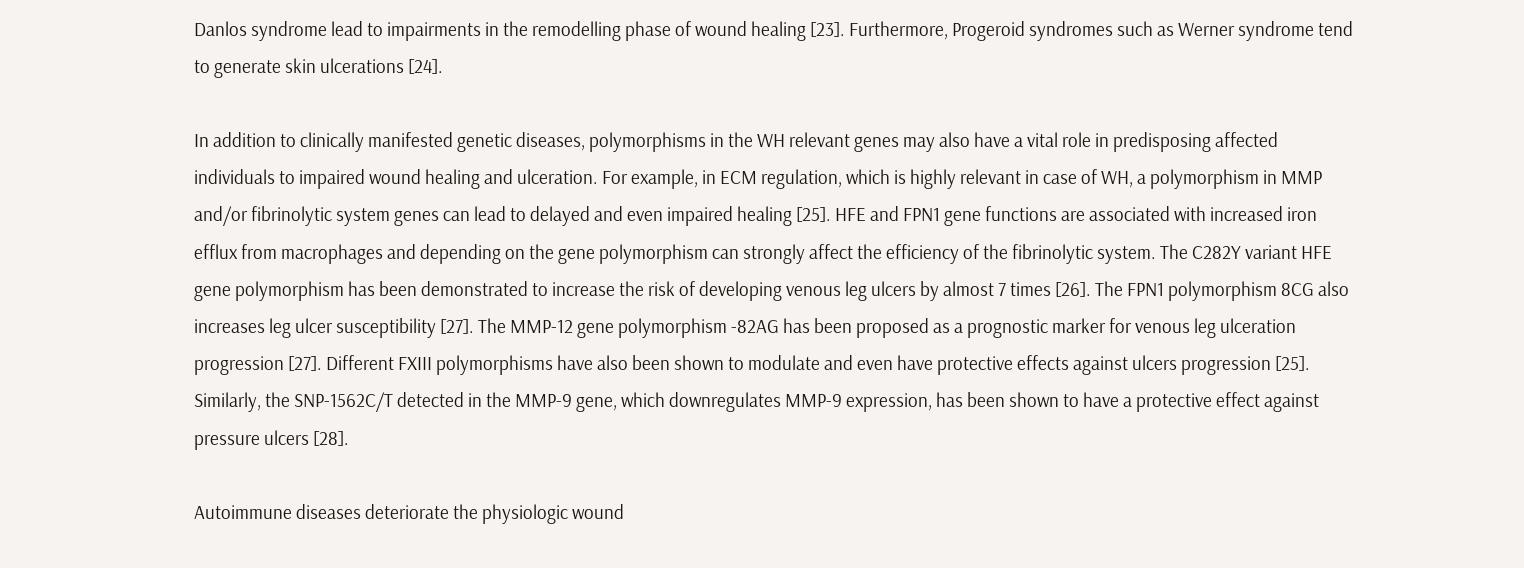Danlos syndrome lead to impairments in the remodelling phase of wound healing [23]. Furthermore, Progeroid syndromes such as Werner syndrome tend to generate skin ulcerations [24].

In addition to clinically manifested genetic diseases, polymorphisms in the WH relevant genes may also have a vital role in predisposing affected individuals to impaired wound healing and ulceration. For example, in ECM regulation, which is highly relevant in case of WH, a polymorphism in MMP and/or fibrinolytic system genes can lead to delayed and even impaired healing [25]. HFE and FPN1 gene functions are associated with increased iron efflux from macrophages and depending on the gene polymorphism can strongly affect the efficiency of the fibrinolytic system. The C282Y variant HFE gene polymorphism has been demonstrated to increase the risk of developing venous leg ulcers by almost 7 times [26]. The FPN1 polymorphism 8CG also increases leg ulcer susceptibility [27]. The MMP-12 gene polymorphism -82AG has been proposed as a prognostic marker for venous leg ulceration progression [27]. Different FXIII polymorphisms have also been shown to modulate and even have protective effects against ulcers progression [25]. Similarly, the SNP-1562C/T detected in the MMP-9 gene, which downregulates MMP-9 expression, has been shown to have a protective effect against pressure ulcers [28].

Autoimmune diseases deteriorate the physiologic wound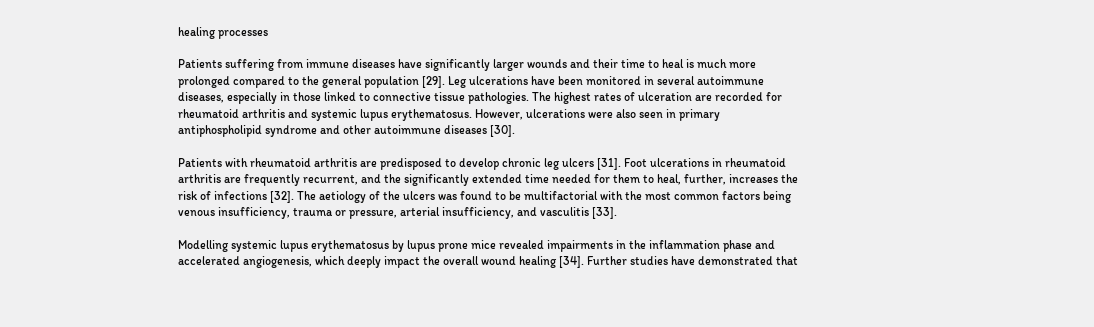healing processes

Patients suffering from immune diseases have significantly larger wounds and their time to heal is much more prolonged compared to the general population [29]. Leg ulcerations have been monitored in several autoimmune diseases, especially in those linked to connective tissue pathologies. The highest rates of ulceration are recorded for rheumatoid arthritis and systemic lupus erythematosus. However, ulcerations were also seen in primary antiphospholipid syndrome and other autoimmune diseases [30].

Patients with rheumatoid arthritis are predisposed to develop chronic leg ulcers [31]. Foot ulcerations in rheumatoid arthritis are frequently recurrent, and the significantly extended time needed for them to heal, further, increases the risk of infections [32]. The aetiology of the ulcers was found to be multifactorial with the most common factors being venous insufficiency, trauma or pressure, arterial insufficiency, and vasculitis [33].

Modelling systemic lupus erythematosus by lupus prone mice revealed impairments in the inflammation phase and accelerated angiogenesis, which deeply impact the overall wound healing [34]. Further studies have demonstrated that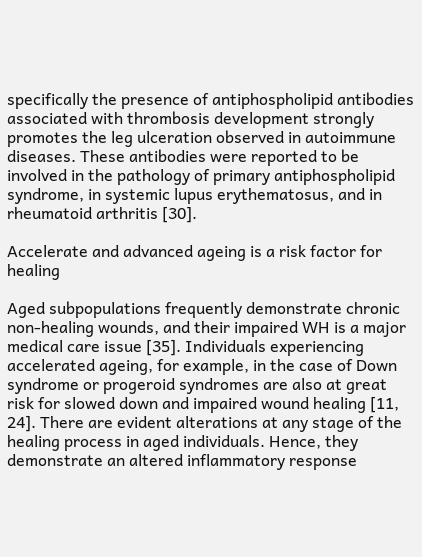specifically the presence of antiphospholipid antibodies associated with thrombosis development strongly promotes the leg ulceration observed in autoimmune diseases. These antibodies were reported to be involved in the pathology of primary antiphospholipid syndrome, in systemic lupus erythematosus, and in rheumatoid arthritis [30].

Accelerate and advanced ageing is a risk factor for healing

Aged subpopulations frequently demonstrate chronic non-healing wounds, and their impaired WH is a major medical care issue [35]. Individuals experiencing accelerated ageing, for example, in the case of Down syndrome or progeroid syndromes are also at great risk for slowed down and impaired wound healing [11, 24]. There are evident alterations at any stage of the healing process in aged individuals. Hence, they demonstrate an altered inflammatory response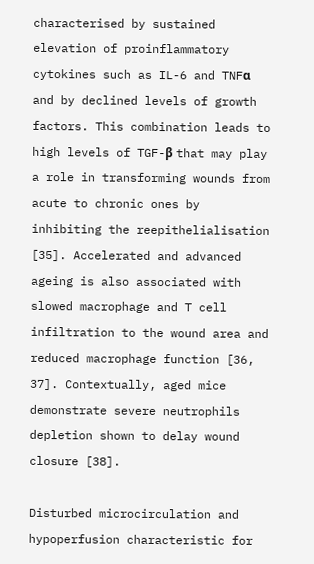characterised by sustained elevation of proinflammatory cytokines such as IL-6 and TNFα and by declined levels of growth factors. This combination leads to high levels of TGF-β that may play a role in transforming wounds from acute to chronic ones by inhibiting the reepithelialisation [35]. Accelerated and advanced ageing is also associated with slowed macrophage and T cell infiltration to the wound area and reduced macrophage function [36, 37]. Contextually, aged mice demonstrate severe neutrophils depletion shown to delay wound closure [38].

Disturbed microcirculation and hypoperfusion characteristic for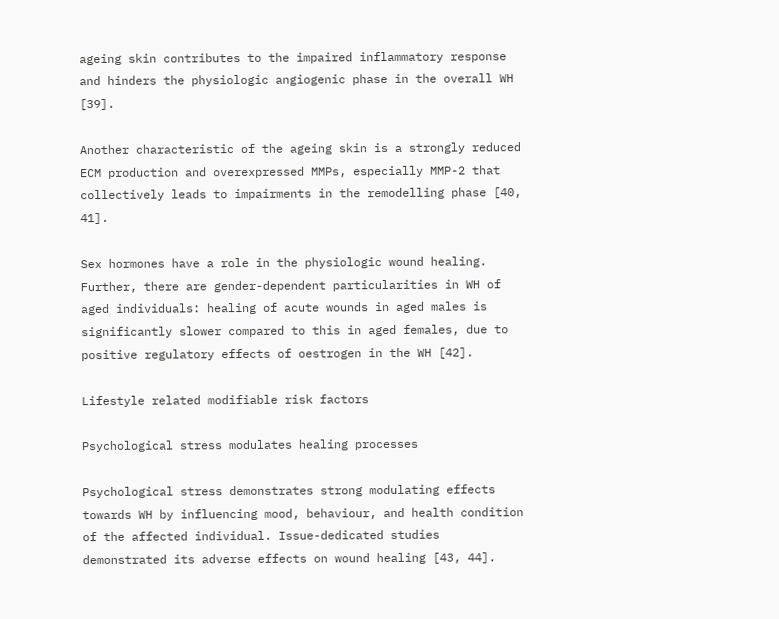ageing skin contributes to the impaired inflammatory response and hinders the physiologic angiogenic phase in the overall WH [39].

Another characteristic of the ageing skin is a strongly reduced ECM production and overexpressed MMPs, especially MMP-2 that collectively leads to impairments in the remodelling phase [40, 41].

Sex hormones have a role in the physiologic wound healing. Further, there are gender-dependent particularities in WH of aged individuals: healing of acute wounds in aged males is significantly slower compared to this in aged females, due to positive regulatory effects of oestrogen in the WH [42].

Lifestyle related modifiable risk factors

Psychological stress modulates healing processes

Psychological stress demonstrates strong modulating effects towards WH by influencing mood, behaviour, and health condition of the affected individual. Issue-dedicated studies demonstrated its adverse effects on wound healing [43, 44].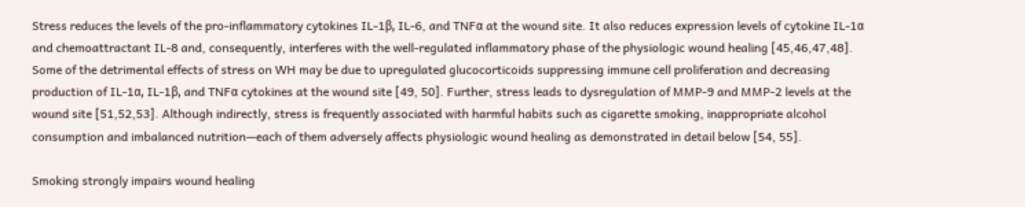Stress reduces the levels of the pro-inflammatory cytokines IL-1β, IL-6, and TNFα at the wound site. It also reduces expression levels of cytokine IL-1α and chemoattractant IL-8 and, consequently, interferes with the well-regulated inflammatory phase of the physiologic wound healing [45,46,47,48]. Some of the detrimental effects of stress on WH may be due to upregulated glucocorticoids suppressing immune cell proliferation and decreasing production of IL-1α, IL-1β, and TNFα cytokines at the wound site [49, 50]. Further, stress leads to dysregulation of MMP-9 and MMP-2 levels at the wound site [51,52,53]. Although indirectly, stress is frequently associated with harmful habits such as cigarette smoking, inappropriate alcohol consumption and imbalanced nutrition—each of them adversely affects physiologic wound healing as demonstrated in detail below [54, 55].

Smoking strongly impairs wound healing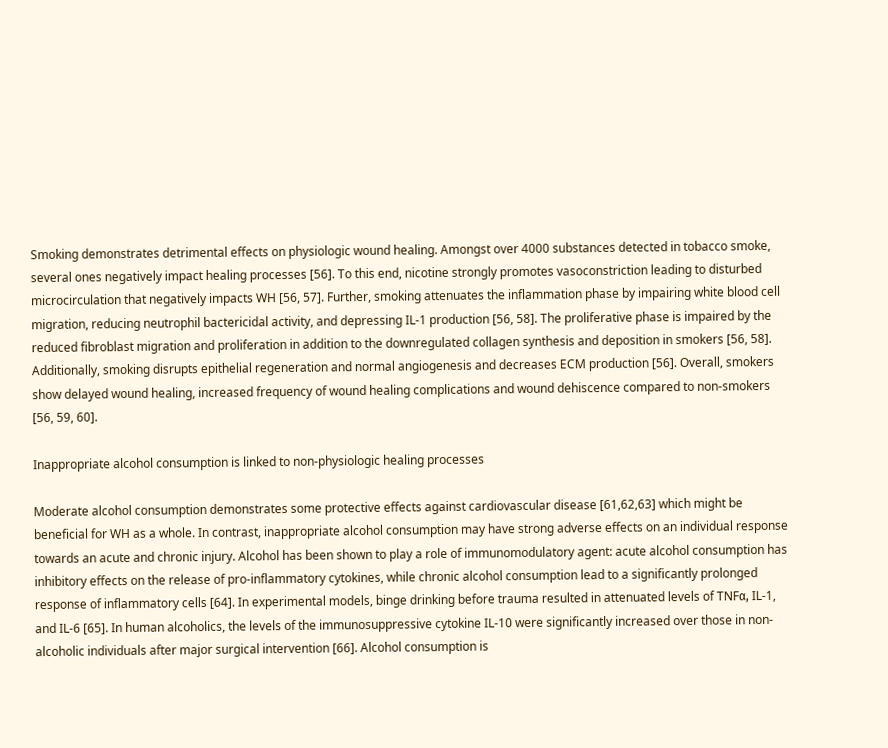Smoking demonstrates detrimental effects on physiologic wound healing. Amongst over 4000 substances detected in tobacco smoke, several ones negatively impact healing processes [56]. To this end, nicotine strongly promotes vasoconstriction leading to disturbed microcirculation that negatively impacts WH [56, 57]. Further, smoking attenuates the inflammation phase by impairing white blood cell migration, reducing neutrophil bactericidal activity, and depressing IL-1 production [56, 58]. The proliferative phase is impaired by the reduced fibroblast migration and proliferation in addition to the downregulated collagen synthesis and deposition in smokers [56, 58]. Additionally, smoking disrupts epithelial regeneration and normal angiogenesis and decreases ECM production [56]. Overall, smokers show delayed wound healing, increased frequency of wound healing complications and wound dehiscence compared to non-smokers [56, 59, 60].

Inappropriate alcohol consumption is linked to non-physiologic healing processes

Moderate alcohol consumption demonstrates some protective effects against cardiovascular disease [61,62,63] which might be beneficial for WH as a whole. In contrast, inappropriate alcohol consumption may have strong adverse effects on an individual response towards an acute and chronic injury. Alcohol has been shown to play a role of immunomodulatory agent: acute alcohol consumption has inhibitory effects on the release of pro-inflammatory cytokines, while chronic alcohol consumption lead to a significantly prolonged response of inflammatory cells [64]. In experimental models, binge drinking before trauma resulted in attenuated levels of TNFα, IL-1, and IL-6 [65]. In human alcoholics, the levels of the immunosuppressive cytokine IL-10 were significantly increased over those in non-alcoholic individuals after major surgical intervention [66]. Alcohol consumption is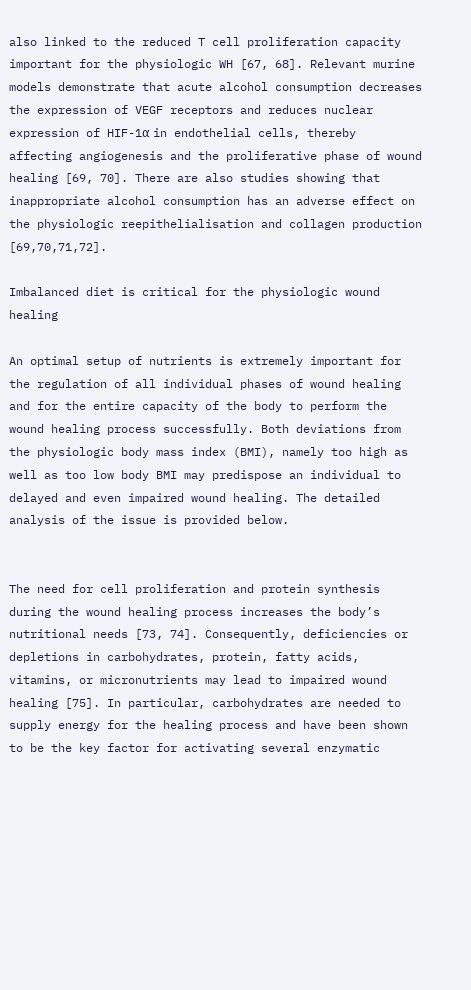also linked to the reduced T cell proliferation capacity important for the physiologic WH [67, 68]. Relevant murine models demonstrate that acute alcohol consumption decreases the expression of VEGF receptors and reduces nuclear expression of HIF-1α in endothelial cells, thereby affecting angiogenesis and the proliferative phase of wound healing [69, 70]. There are also studies showing that inappropriate alcohol consumption has an adverse effect on the physiologic reepithelialisation and collagen production [69,70,71,72].

Imbalanced diet is critical for the physiologic wound healing

An optimal setup of nutrients is extremely important for the regulation of all individual phases of wound healing and for the entire capacity of the body to perform the wound healing process successfully. Both deviations from the physiologic body mass index (BMI), namely too high as well as too low body BMI may predispose an individual to delayed and even impaired wound healing. The detailed analysis of the issue is provided below.


The need for cell proliferation and protein synthesis during the wound healing process increases the body’s nutritional needs [73, 74]. Consequently, deficiencies or depletions in carbohydrates, protein, fatty acids, vitamins, or micronutrients may lead to impaired wound healing [75]. In particular, carbohydrates are needed to supply energy for the healing process and have been shown to be the key factor for activating several enzymatic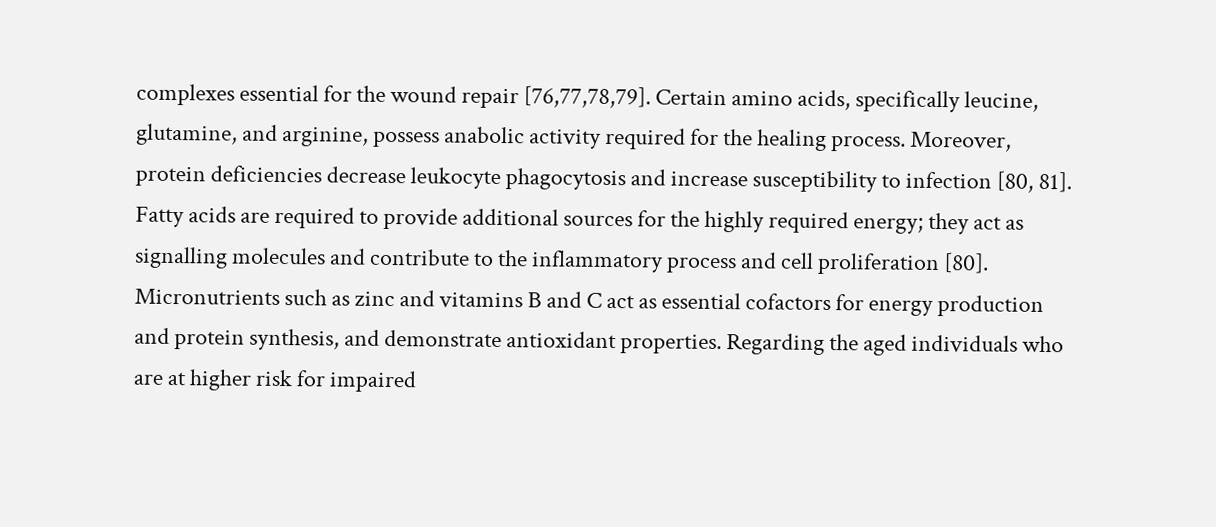complexes essential for the wound repair [76,77,78,79]. Certain amino acids, specifically leucine, glutamine, and arginine, possess anabolic activity required for the healing process. Moreover, protein deficiencies decrease leukocyte phagocytosis and increase susceptibility to infection [80, 81]. Fatty acids are required to provide additional sources for the highly required energy; they act as signalling molecules and contribute to the inflammatory process and cell proliferation [80]. Micronutrients such as zinc and vitamins B and C act as essential cofactors for energy production and protein synthesis, and demonstrate antioxidant properties. Regarding the aged individuals who are at higher risk for impaired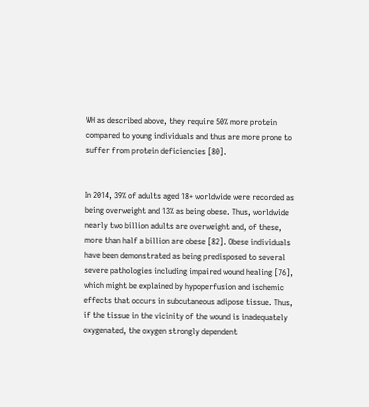WH as described above, they require 50% more protein compared to young individuals and thus are more prone to suffer from protein deficiencies [80].


In 2014, 39% of adults aged 18+ worldwide were recorded as being overweight and 13% as being obese. Thus, worldwide nearly two billion adults are overweight and, of these, more than half a billion are obese [82]. Obese individuals have been demonstrated as being predisposed to several severe pathologies including impaired wound healing [76], which might be explained by hypoperfusion and ischemic effects that occurs in subcutaneous adipose tissue. Thus, if the tissue in the vicinity of the wound is inadequately oxygenated, the oxygen strongly dependent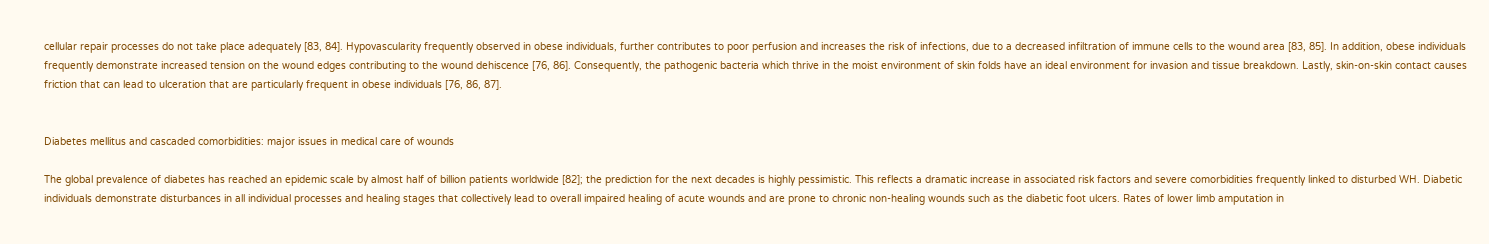cellular repair processes do not take place adequately [83, 84]. Hypovascularity frequently observed in obese individuals, further contributes to poor perfusion and increases the risk of infections, due to a decreased infiltration of immune cells to the wound area [83, 85]. In addition, obese individuals frequently demonstrate increased tension on the wound edges contributing to the wound dehiscence [76, 86]. Consequently, the pathogenic bacteria which thrive in the moist environment of skin folds have an ideal environment for invasion and tissue breakdown. Lastly, skin-on-skin contact causes friction that can lead to ulceration that are particularly frequent in obese individuals [76, 86, 87].


Diabetes mellitus and cascaded comorbidities: major issues in medical care of wounds

The global prevalence of diabetes has reached an epidemic scale by almost half of billion patients worldwide [82]; the prediction for the next decades is highly pessimistic. This reflects a dramatic increase in associated risk factors and severe comorbidities frequently linked to disturbed WH. Diabetic individuals demonstrate disturbances in all individual processes and healing stages that collectively lead to overall impaired healing of acute wounds and are prone to chronic non-healing wounds such as the diabetic foot ulcers. Rates of lower limb amputation in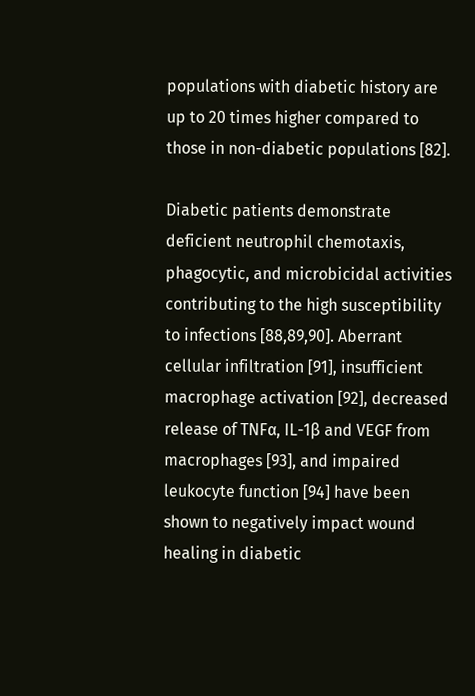populations with diabetic history are up to 20 times higher compared to those in non-diabetic populations [82].

Diabetic patients demonstrate deficient neutrophil chemotaxis, phagocytic, and microbicidal activities contributing to the high susceptibility to infections [88,89,90]. Aberrant cellular infiltration [91], insufficient macrophage activation [92], decreased release of TNFα, IL-1β and VEGF from macrophages [93], and impaired leukocyte function [94] have been shown to negatively impact wound healing in diabetic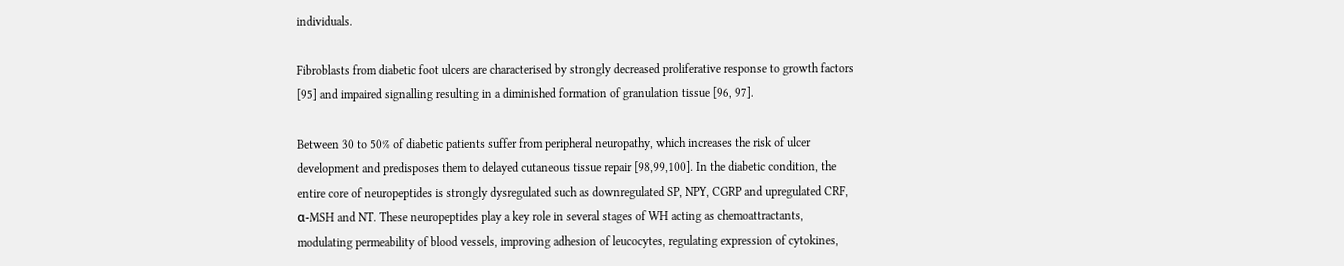individuals.

Fibroblasts from diabetic foot ulcers are characterised by strongly decreased proliferative response to growth factors [95] and impaired signalling resulting in a diminished formation of granulation tissue [96, 97].

Between 30 to 50% of diabetic patients suffer from peripheral neuropathy, which increases the risk of ulcer development and predisposes them to delayed cutaneous tissue repair [98,99,100]. In the diabetic condition, the entire core of neuropeptides is strongly dysregulated such as downregulated SP, NPY, CGRP and upregulated CRF, α-MSH and NT. These neuropeptides play a key role in several stages of WH acting as chemoattractants, modulating permeability of blood vessels, improving adhesion of leucocytes, regulating expression of cytokines,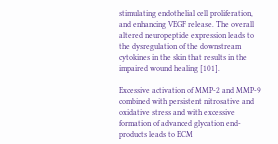stimulating endothelial cell proliferation, and enhancing VEGF release. The overall altered neuropeptide expression leads to the dysregulation of the downstream cytokines in the skin that results in the impaired wound healing [101].

Excessive activation of MMP-2 and MMP-9 combined with persistent nitrosative and oxidative stress and with excessive formation of advanced glycation end-products leads to ECM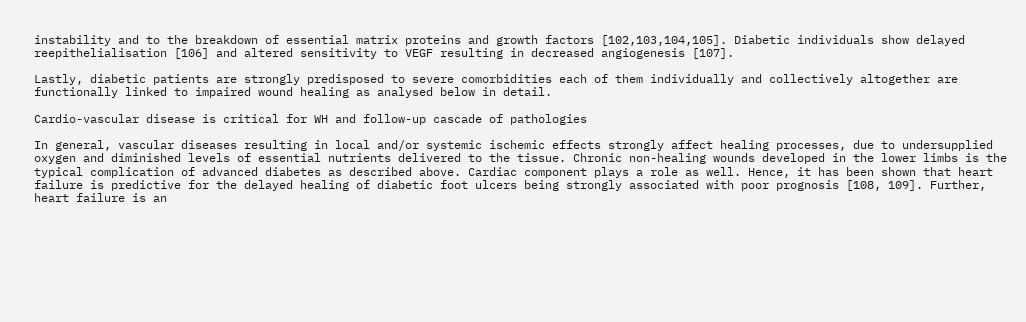instability and to the breakdown of essential matrix proteins and growth factors [102,103,104,105]. Diabetic individuals show delayed reepithelialisation [106] and altered sensitivity to VEGF resulting in decreased angiogenesis [107].

Lastly, diabetic patients are strongly predisposed to severe comorbidities each of them individually and collectively altogether are functionally linked to impaired wound healing as analysed below in detail.

Cardio-vascular disease is critical for WH and follow-up cascade of pathologies

In general, vascular diseases resulting in local and/or systemic ischemic effects strongly affect healing processes, due to undersupplied oxygen and diminished levels of essential nutrients delivered to the tissue. Chronic non-healing wounds developed in the lower limbs is the typical complication of advanced diabetes as described above. Cardiac component plays a role as well. Hence, it has been shown that heart failure is predictive for the delayed healing of diabetic foot ulcers being strongly associated with poor prognosis [108, 109]. Further, heart failure is an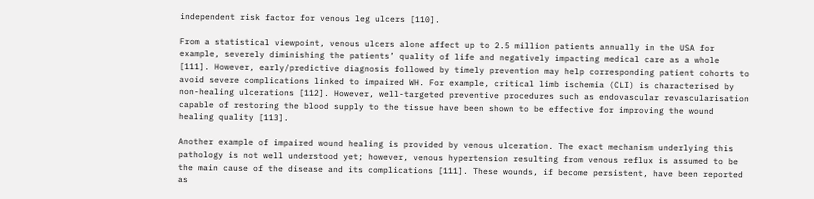independent risk factor for venous leg ulcers [110].

From a statistical viewpoint, venous ulcers alone affect up to 2.5 million patients annually in the USA for example, severely diminishing the patients’ quality of life and negatively impacting medical care as a whole [111]. However, early/predictive diagnosis followed by timely prevention may help corresponding patient cohorts to avoid severe complications linked to impaired WH. For example, critical limb ischemia (CLI) is characterised by non-healing ulcerations [112]. However, well-targeted preventive procedures such as endovascular revascularisation capable of restoring the blood supply to the tissue have been shown to be effective for improving the wound healing quality [113].

Another example of impaired wound healing is provided by venous ulceration. The exact mechanism underlying this pathology is not well understood yet; however, venous hypertension resulting from venous reflux is assumed to be the main cause of the disease and its complications [111]. These wounds, if become persistent, have been reported as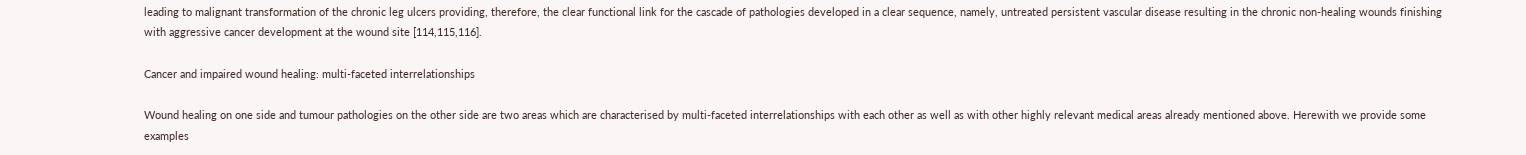leading to malignant transformation of the chronic leg ulcers providing, therefore, the clear functional link for the cascade of pathologies developed in a clear sequence, namely, untreated persistent vascular disease resulting in the chronic non-healing wounds finishing with aggressive cancer development at the wound site [114,115,116].

Cancer and impaired wound healing: multi-faceted interrelationships

Wound healing on one side and tumour pathologies on the other side are two areas which are characterised by multi-faceted interrelationships with each other as well as with other highly relevant medical areas already mentioned above. Herewith we provide some examples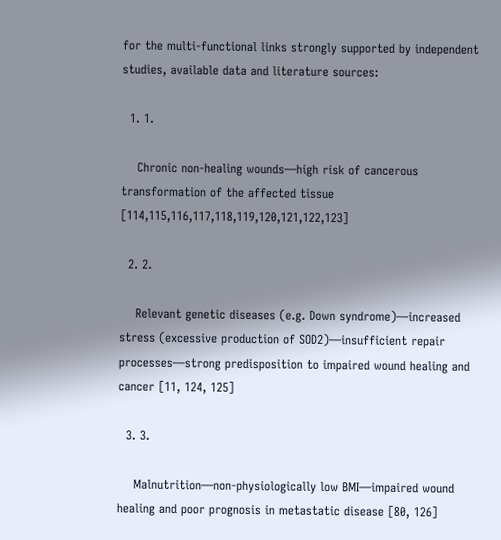for the multi-functional links strongly supported by independent studies, available data and literature sources:

  1. 1.

    Chronic non-healing wounds—high risk of cancerous transformation of the affected tissue [114,115,116,117,118,119,120,121,122,123]

  2. 2.

    Relevant genetic diseases (e.g. Down syndrome)—increased stress (excessive production of SOD2)—insufficient repair processes—strong predisposition to impaired wound healing and cancer [11, 124, 125]

  3. 3.

    Malnutrition—non-physiologically low BMI—impaired wound healing and poor prognosis in metastatic disease [80, 126]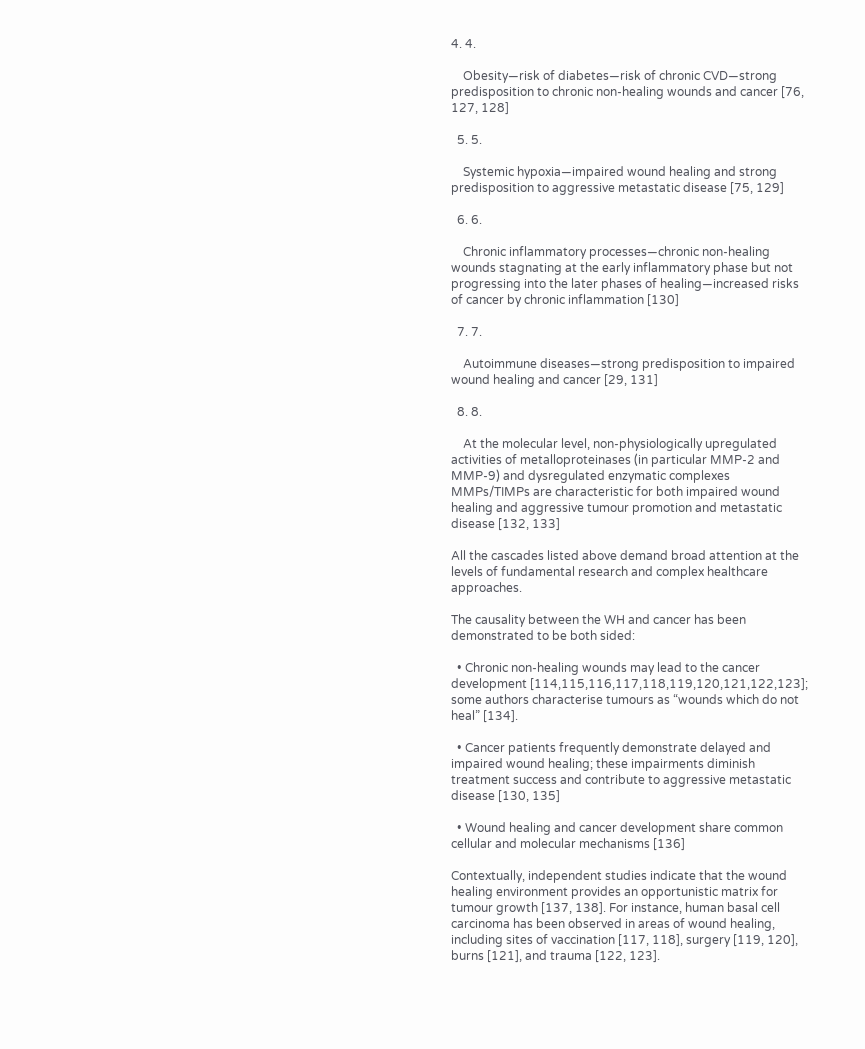4. 4.

    Obesity—risk of diabetes—risk of chronic CVD—strong predisposition to chronic non-healing wounds and cancer [76, 127, 128]

  5. 5.

    Systemic hypoxia—impaired wound healing and strong predisposition to aggressive metastatic disease [75, 129]

  6. 6.

    Chronic inflammatory processes—chronic non-healing wounds stagnating at the early inflammatory phase but not progressing into the later phases of healing—increased risks of cancer by chronic inflammation [130]

  7. 7.

    Autoimmune diseases—strong predisposition to impaired wound healing and cancer [29, 131]

  8. 8.

    At the molecular level, non-physiologically upregulated activities of metalloproteinases (in particular MMP-2 and MMP-9) and dysregulated enzymatic complexes MMPs/TIMPs are characteristic for both impaired wound healing and aggressive tumour promotion and metastatic disease [132, 133]

All the cascades listed above demand broad attention at the levels of fundamental research and complex healthcare approaches.

The causality between the WH and cancer has been demonstrated to be both sided:

  • Chronic non-healing wounds may lead to the cancer development [114,115,116,117,118,119,120,121,122,123]; some authors characterise tumours as “wounds which do not heal” [134].

  • Cancer patients frequently demonstrate delayed and impaired wound healing; these impairments diminish treatment success and contribute to aggressive metastatic disease [130, 135]

  • Wound healing and cancer development share common cellular and molecular mechanisms [136]

Contextually, independent studies indicate that the wound healing environment provides an opportunistic matrix for tumour growth [137, 138]. For instance, human basal cell carcinoma has been observed in areas of wound healing, including sites of vaccination [117, 118], surgery [119, 120], burns [121], and trauma [122, 123].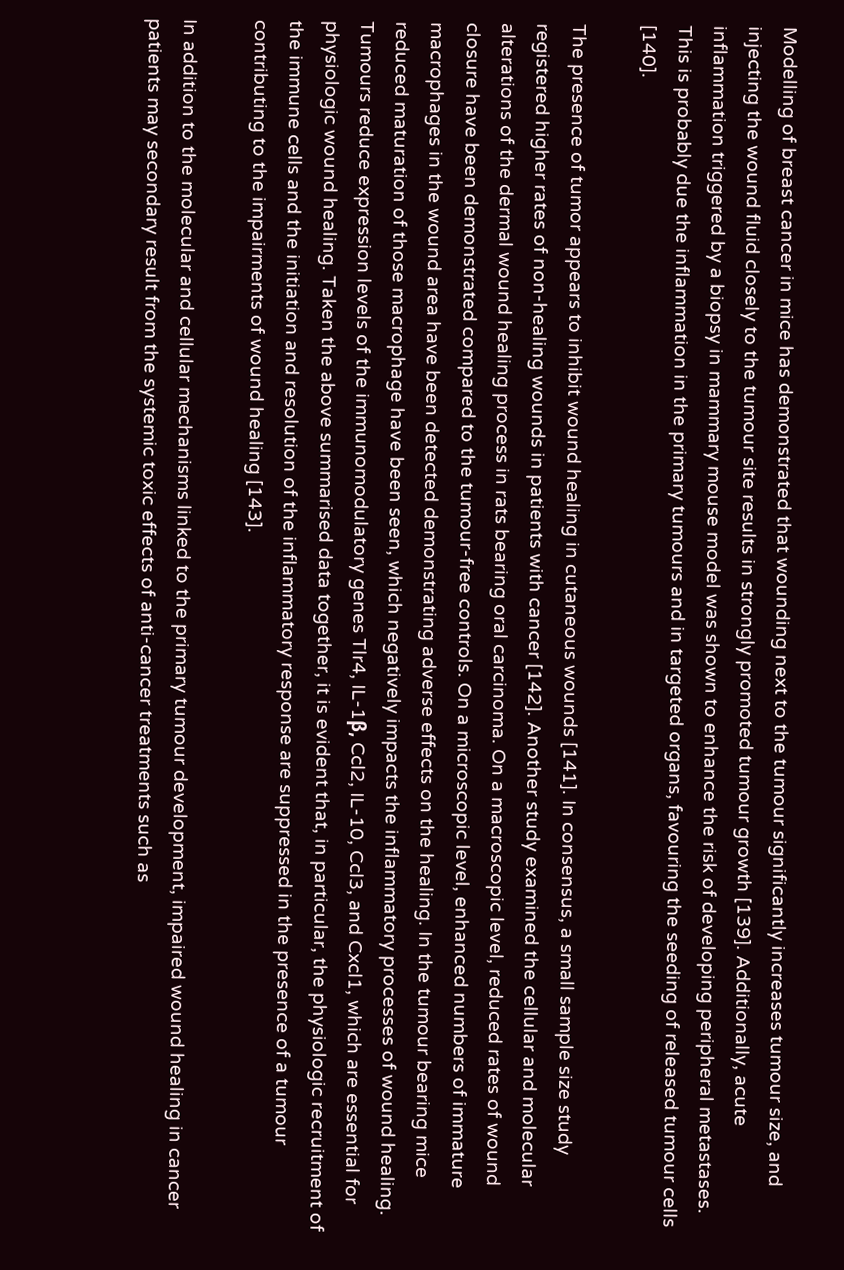Modelling of breast cancer in mice has demonstrated that wounding next to the tumour significantly increases tumour size, and injecting the wound fluid closely to the tumour site results in strongly promoted tumour growth [139]. Additionally, acute inflammation triggered by a biopsy in mammary mouse model was shown to enhance the risk of developing peripheral metastases. This is probably due the inflammation in the primary tumours and in targeted organs, favouring the seeding of released tumour cells [140].

The presence of tumor appears to inhibit wound healing in cutaneous wounds [141]. In consensus, a small sample size study registered higher rates of non-healing wounds in patients with cancer [142]. Another study examined the cellular and molecular alterations of the dermal wound healing process in rats bearing oral carcinoma. On a macroscopic level, reduced rates of wound closure have been demonstrated compared to the tumour-free controls. On a microscopic level, enhanced numbers of immature macrophages in the wound area have been detected demonstrating adverse effects on the healing. In the tumour bearing mice reduced maturation of those macrophage have been seen, which negatively impacts the inflammatory processes of wound healing. Tumours reduce expression levels of the immunomodulatory genes Tlr4, IL-1β, Ccl2, IL-10, Ccl3, and Cxcl1, which are essential for physiologic wound healing. Taken the above summarised data together, it is evident that, in particular, the physiologic recruitment of the immune cells and the initiation and resolution of the inflammatory response are suppressed in the presence of a tumour contributing to the impairments of wound healing [143].

In addition to the molecular and cellular mechanisms linked to the primary tumour development, impaired wound healing in cancer patients may secondary result from the systemic toxic effects of anti-cancer treatments such as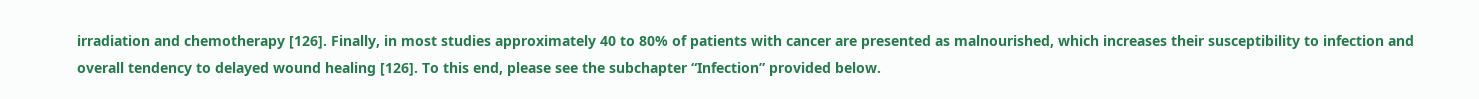irradiation and chemotherapy [126]. Finally, in most studies approximately 40 to 80% of patients with cancer are presented as malnourished, which increases their susceptibility to infection and overall tendency to delayed wound healing [126]. To this end, please see the subchapter “Infection” provided below.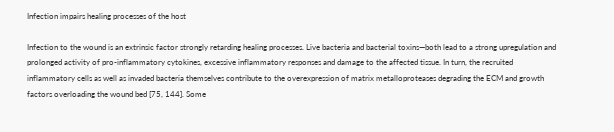Infection impairs healing processes of the host

Infection to the wound is an extrinsic factor strongly retarding healing processes. Live bacteria and bacterial toxins—both lead to a strong upregulation and prolonged activity of pro-inflammatory cytokines, excessive inflammatory responses and damage to the affected tissue. In turn, the recruited inflammatory cells as well as invaded bacteria themselves contribute to the overexpression of matrix metalloproteases degrading the ECM and growth factors overloading the wound bed [75, 144]. Some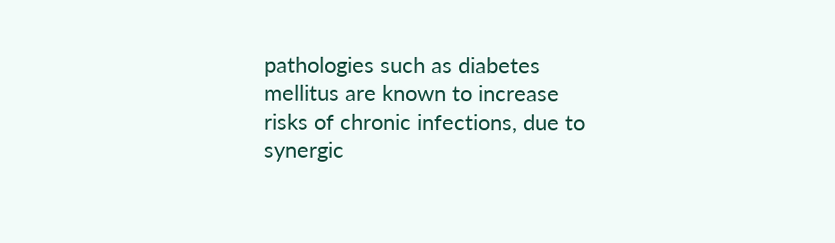pathologies such as diabetes mellitus are known to increase risks of chronic infections, due to synergic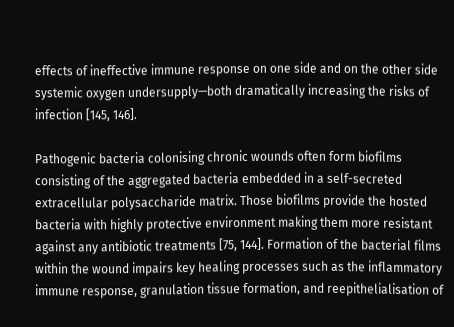effects of ineffective immune response on one side and on the other side systemic oxygen undersupply—both dramatically increasing the risks of infection [145, 146].

Pathogenic bacteria colonising chronic wounds often form biofilms consisting of the aggregated bacteria embedded in a self-secreted extracellular polysaccharide matrix. Those biofilms provide the hosted bacteria with highly protective environment making them more resistant against any antibiotic treatments [75, 144]. Formation of the bacterial films within the wound impairs key healing processes such as the inflammatory immune response, granulation tissue formation, and reepithelialisation of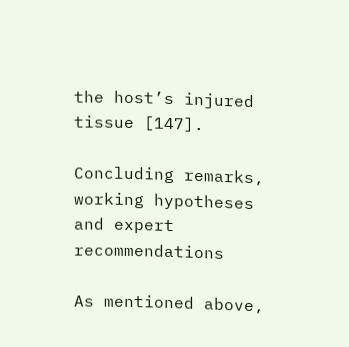the host’s injured tissue [147].

Concluding remarks, working hypotheses and expert recommendations

As mentioned above,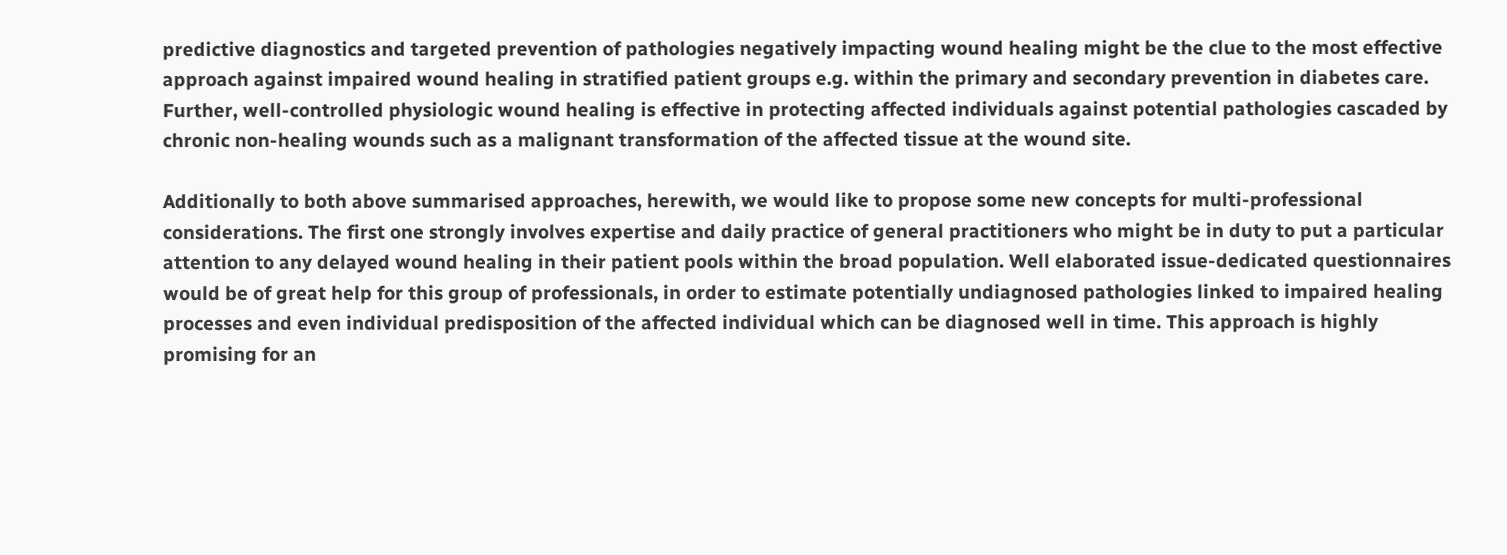predictive diagnostics and targeted prevention of pathologies negatively impacting wound healing might be the clue to the most effective approach against impaired wound healing in stratified patient groups e.g. within the primary and secondary prevention in diabetes care. Further, well-controlled physiologic wound healing is effective in protecting affected individuals against potential pathologies cascaded by chronic non-healing wounds such as a malignant transformation of the affected tissue at the wound site.

Additionally to both above summarised approaches, herewith, we would like to propose some new concepts for multi-professional considerations. The first one strongly involves expertise and daily practice of general practitioners who might be in duty to put a particular attention to any delayed wound healing in their patient pools within the broad population. Well elaborated issue-dedicated questionnaires would be of great help for this group of professionals, in order to estimate potentially undiagnosed pathologies linked to impaired healing processes and even individual predisposition of the affected individual which can be diagnosed well in time. This approach is highly promising for an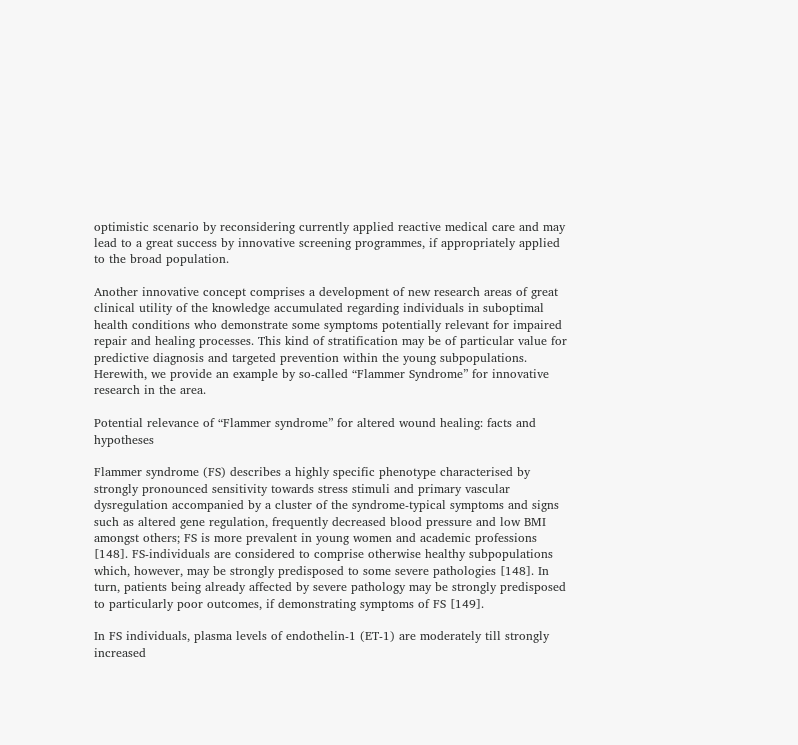optimistic scenario by reconsidering currently applied reactive medical care and may lead to a great success by innovative screening programmes, if appropriately applied to the broad population.

Another innovative concept comprises a development of new research areas of great clinical utility of the knowledge accumulated regarding individuals in suboptimal health conditions who demonstrate some symptoms potentially relevant for impaired repair and healing processes. This kind of stratification may be of particular value for predictive diagnosis and targeted prevention within the young subpopulations. Herewith, we provide an example by so-called “Flammer Syndrome” for innovative research in the area.

Potential relevance of “Flammer syndrome” for altered wound healing: facts and hypotheses

Flammer syndrome (FS) describes a highly specific phenotype characterised by strongly pronounced sensitivity towards stress stimuli and primary vascular dysregulation accompanied by a cluster of the syndrome-typical symptoms and signs such as altered gene regulation, frequently decreased blood pressure and low BMI amongst others; FS is more prevalent in young women and academic professions [148]. FS-individuals are considered to comprise otherwise healthy subpopulations which, however, may be strongly predisposed to some severe pathologies [148]. In turn, patients being already affected by severe pathology may be strongly predisposed to particularly poor outcomes, if demonstrating symptoms of FS [149].

In FS individuals, plasma levels of endothelin-1 (ET-1) are moderately till strongly increased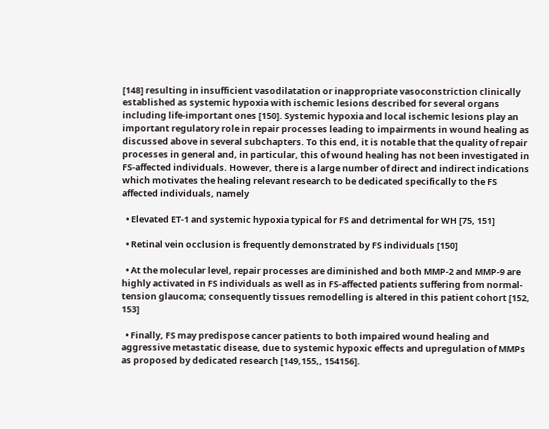[148] resulting in insufficient vasodilatation or inappropriate vasoconstriction clinically established as systemic hypoxia with ischemic lesions described for several organs including life-important ones [150]. Systemic hypoxia and local ischemic lesions play an important regulatory role in repair processes leading to impairments in wound healing as discussed above in several subchapters. To this end, it is notable that the quality of repair processes in general and, in particular, this of wound healing has not been investigated in FS-affected individuals. However, there is a large number of direct and indirect indications which motivates the healing relevant research to be dedicated specifically to the FS affected individuals, namely

  • Elevated ET-1 and systemic hypoxia typical for FS and detrimental for WH [75, 151]

  • Retinal vein occlusion is frequently demonstrated by FS individuals [150]

  • At the molecular level, repair processes are diminished and both MMP-2 and MMP-9 are highly activated in FS individuals as well as in FS-affected patients suffering from normal-tension glaucoma; consequently tissues remodelling is altered in this patient cohort [152, 153]

  • Finally, FS may predispose cancer patients to both impaired wound healing and aggressive metastatic disease, due to systemic hypoxic effects and upregulation of MMPs as proposed by dedicated research [149,155,, 154156].